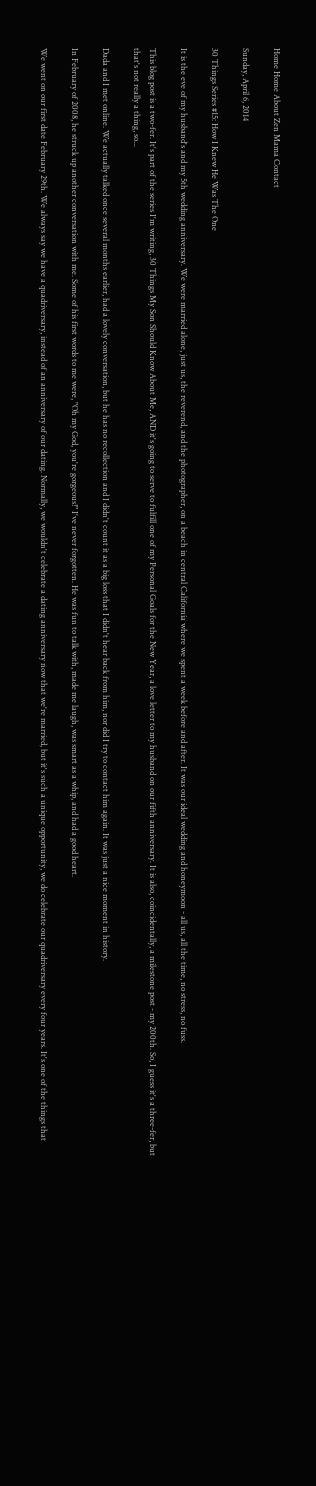Home Home About Zen Mama Contact

Sunday, April 6, 2014

30 Things Series #15: How I Knew He Was The One

It is the eve of my husband's and my 5th wedding anniversary. We were married alone, just us, the reverend, and the photographer, on a beach in central California where we spent a week before and after. It was our ideal wedding and honeymoon - all us, all the time, no stress, no fuss.

This blog post is a two-fer. It's part of the series I'm writing, 30 Things My Son Should Know About Me, AND it's going to serve to fulfill one of my Personal Goals for the New Year, a love letter to my husband on our fifth anniversary. It is also, coincidentally, a milestone post - my 200th. So, I guess it's a three-fer, but that's not really a thing, so...

Dada and I met online. We actually talked once several months earlier, had a lovely conversation, but he has no recollection and I didn't count it as a big loss that I didn't hear back from him, nor did I try to contact him again. It was just a nice moment in history.

In February of 2008, he struck up another conversation with me. Some of his first words to me were, "Oh my God, you're gorgeous!" I've never forgotten. He was fun to talk with, made me laugh, was smart as a whip, and had a good heart.

We went on our first date February 29th. We always say we have a quadriversary, instead of an anniversary of our dating. Normally, we wouldn't celebrate a dating anniversary now that we're married, but it's such a unique opportunity, we do celebrate our quadriversary every four years. It's one of the things that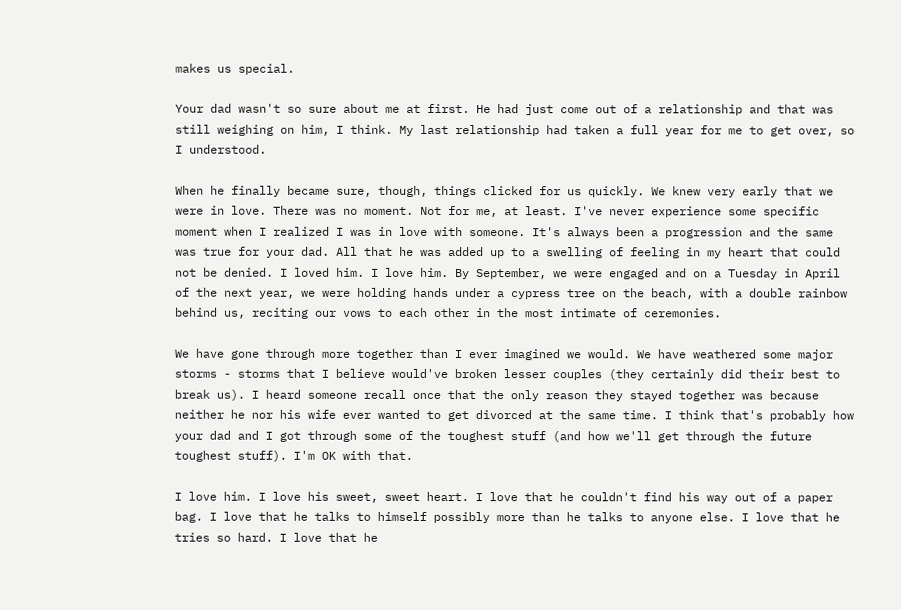makes us special.

Your dad wasn't so sure about me at first. He had just come out of a relationship and that was still weighing on him, I think. My last relationship had taken a full year for me to get over, so I understood.

When he finally became sure, though, things clicked for us quickly. We knew very early that we were in love. There was no moment. Not for me, at least. I've never experience some specific moment when I realized I was in love with someone. It's always been a progression and the same was true for your dad. All that he was added up to a swelling of feeling in my heart that could not be denied. I loved him. I love him. By September, we were engaged and on a Tuesday in April of the next year, we were holding hands under a cypress tree on the beach, with a double rainbow behind us, reciting our vows to each other in the most intimate of ceremonies.

We have gone through more together than I ever imagined we would. We have weathered some major storms - storms that I believe would've broken lesser couples (they certainly did their best to break us). I heard someone recall once that the only reason they stayed together was because neither he nor his wife ever wanted to get divorced at the same time. I think that's probably how your dad and I got through some of the toughest stuff (and how we'll get through the future toughest stuff). I'm OK with that.

I love him. I love his sweet, sweet heart. I love that he couldn't find his way out of a paper bag. I love that he talks to himself possibly more than he talks to anyone else. I love that he tries so hard. I love that he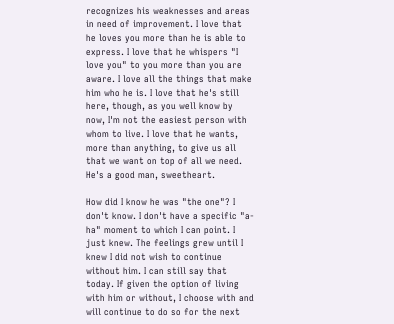recognizes his weaknesses and areas in need of improvement. I love that he loves you more than he is able to express. I love that he whispers "I love you" to you more than you are aware. I love all the things that make him who he is. I love that he's still here, though, as you well know by now, I'm not the easiest person with whom to live. I love that he wants, more than anything, to give us all that we want on top of all we need. He's a good man, sweetheart.

How did I know he was "the one"? I don't know. I don't have a specific "a-ha" moment to which I can point. I just knew. The feelings grew until I knew I did not wish to continue without him. I can still say that today. If given the option of living with him or without, I choose with and will continue to do so for the next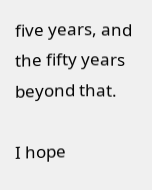five years, and the fifty years beyond that.

I hope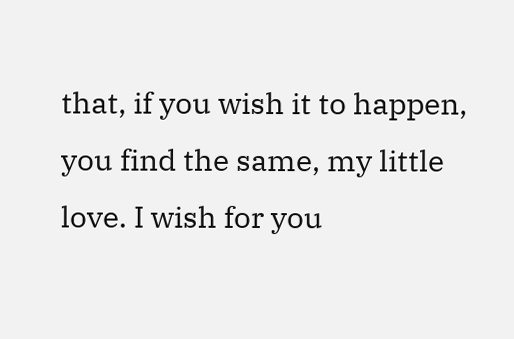that, if you wish it to happen, you find the same, my little love. I wish for you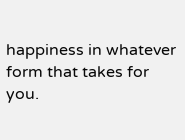happiness in whatever form that takes for you.